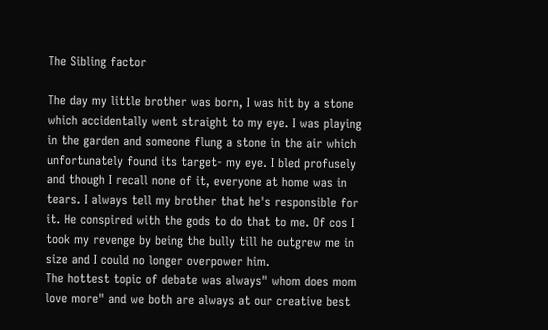The Sibling factor

The day my little brother was born, I was hit by a stone which accidentally went straight to my eye. I was playing in the garden and someone flung a stone in the air which unfortunately found its target- my eye. I bled profusely and though I recall none of it, everyone at home was in tears. I always tell my brother that he's responsible for it. He conspired with the gods to do that to me. Of cos I took my revenge by being the bully till he outgrew me in size and I could no longer overpower him.
The hottest topic of debate was always" whom does mom love more" and we both are always at our creative best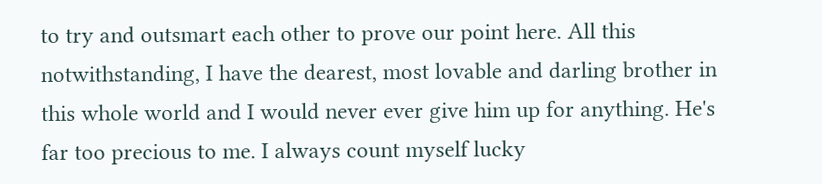to try and outsmart each other to prove our point here. All this notwithstanding, I have the dearest, most lovable and darling brother in this whole world and I would never ever give him up for anything. He's far too precious to me. I always count myself lucky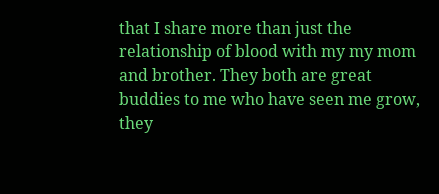that I share more than just the relationship of blood with my my mom and brother. They both are great buddies to me who have seen me grow, they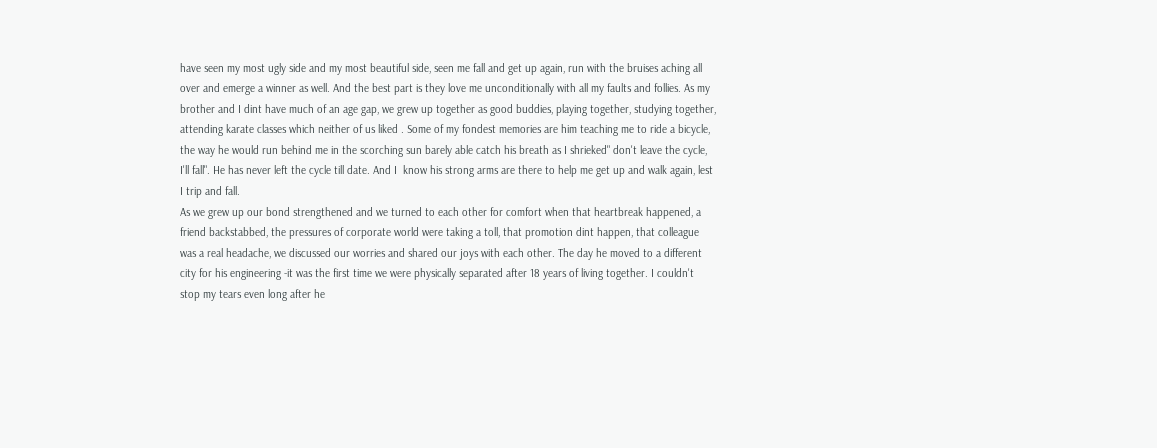have seen my most ugly side and my most beautiful side, seen me fall and get up again, run with the bruises aching all over and emerge a winner as well. And the best part is they love me unconditionally with all my faults and follies. As my brother and I dint have much of an age gap, we grew up together as good buddies, playing together, studying together, attending karate classes which neither of us liked . Some of my fondest memories are him teaching me to ride a bicycle, the way he would run behind me in the scorching sun barely able catch his breath as I shrieked" don't leave the cycle, I'll fall". He has never left the cycle till date. And I  know his strong arms are there to help me get up and walk again, lest I trip and fall.
As we grew up our bond strengthened and we turned to each other for comfort when that heartbreak happened, a friend backstabbed, the pressures of corporate world were taking a toll, that promotion dint happen, that colleague was a real headache, we discussed our worries and shared our joys with each other. The day he moved to a different city for his engineering -it was the first time we were physically separated after 18 years of living together. I couldn't stop my tears even long after he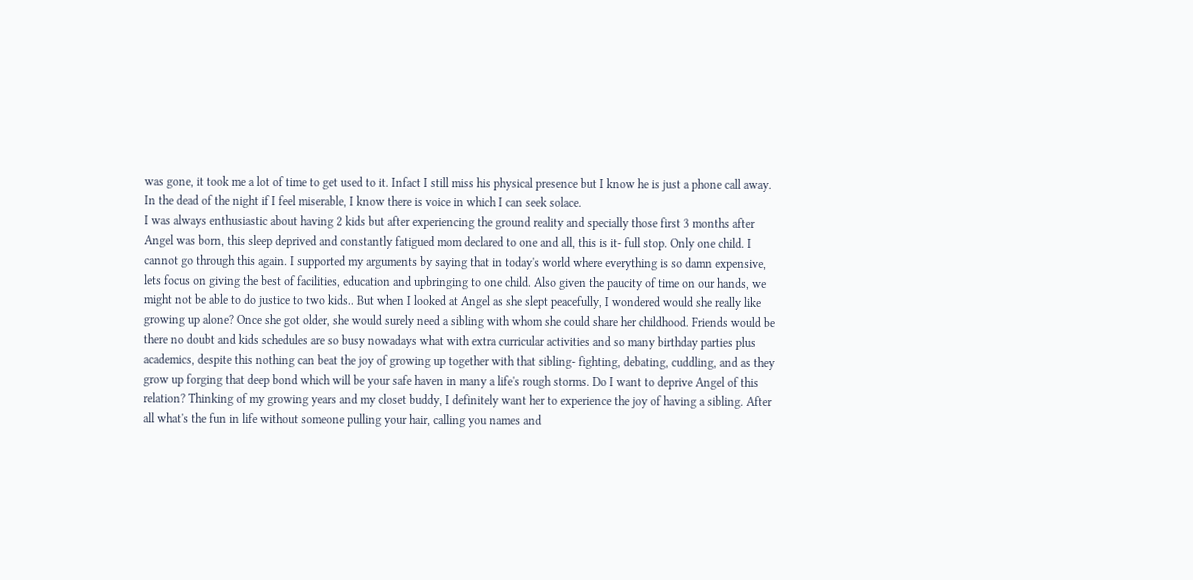was gone, it took me a lot of time to get used to it. Infact I still miss his physical presence but I know he is just a phone call away. In the dead of the night if I feel miserable, I know there is voice in which I can seek solace.
I was always enthusiastic about having 2 kids but after experiencing the ground reality and specially those first 3 months after Angel was born, this sleep deprived and constantly fatigued mom declared to one and all, this is it- full stop. Only one child. I cannot go through this again. I supported my arguments by saying that in today's world where everything is so damn expensive, lets focus on giving the best of facilities, education and upbringing to one child. Also given the paucity of time on our hands, we might not be able to do justice to two kids.. But when I looked at Angel as she slept peacefully, I wondered would she really like growing up alone? Once she got older, she would surely need a sibling with whom she could share her childhood. Friends would be there no doubt and kids schedules are so busy nowadays what with extra curricular activities and so many birthday parties plus academics, despite this nothing can beat the joy of growing up together with that sibling- fighting, debating, cuddling, and as they grow up forging that deep bond which will be your safe haven in many a life's rough storms. Do I want to deprive Angel of this relation? Thinking of my growing years and my closet buddy, I definitely want her to experience the joy of having a sibling. After all what's the fun in life without someone pulling your hair, calling you names and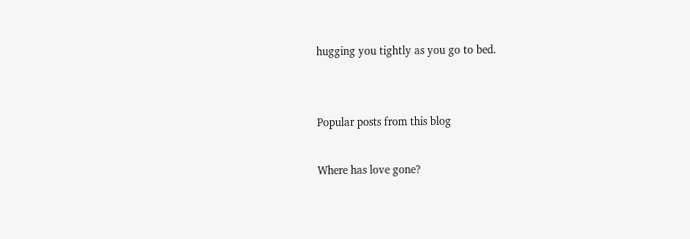hugging you tightly as you go to bed.


Popular posts from this blog

Where has love gone?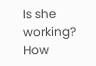Is she working? How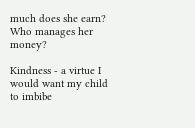much does she earn? Who manages her money?

Kindness - a virtue I would want my child to imbibe